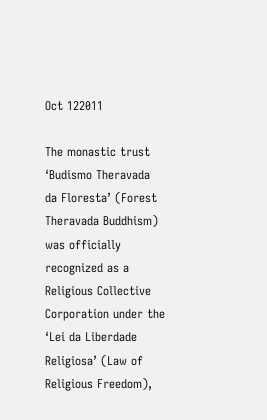Oct 122011

The monastic trust ‘Budismo Theravada da Floresta’ (Forest Theravada Buddhism) was officially recognized as a Religious Collective Corporation under the ‘Lei da Liberdade Religiosa’ (Law of Religious Freedom),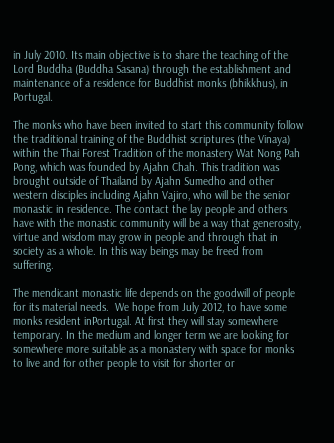in July 2010. Its main objective is to share the teaching of the Lord Buddha (Buddha Sasana) through the establishment and maintenance of a residence for Buddhist monks (bhikkhus), in Portugal.

The monks who have been invited to start this community follow the traditional training of the Buddhist scriptures (the Vinaya) within the Thai Forest Tradition of the monastery Wat Nong Pah Pong, which was founded by Ajahn Chah. This tradition was brought outside of Thailand by Ajahn Sumedho and other western disciples including Ajahn Vajiro, who will be the senior monastic in residence. The contact the lay people and others have with the monastic community will be a way that generosity, virtue and wisdom may grow in people and through that in society as a whole. In this way beings may be freed from suffering.

The mendicant monastic life depends on the goodwill of people for its material needs.  We hope from July 2012, to have some monks resident inPortugal. At first they will stay somewhere temporary. In the medium and longer term we are looking for somewhere more suitable as a monastery with space for monks to live and for other people to visit for shorter or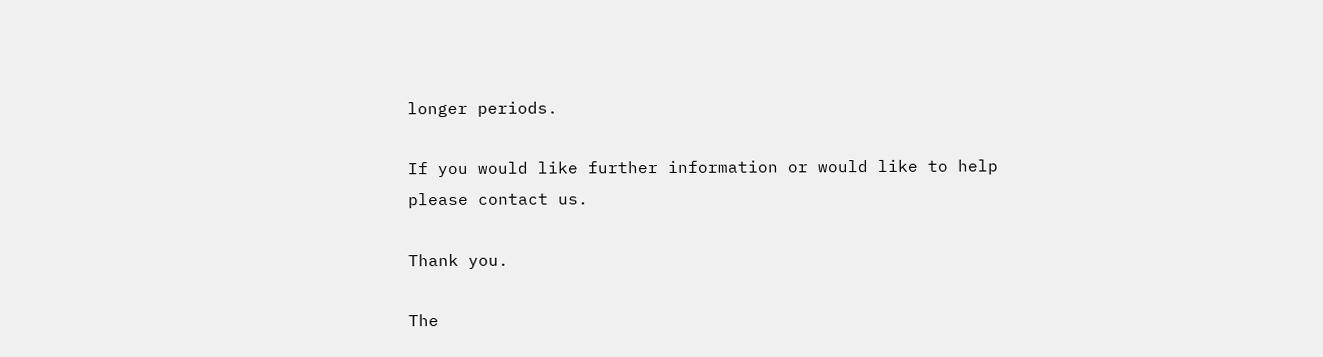longer periods.

If you would like further information or would like to help please contact us.

Thank you.

The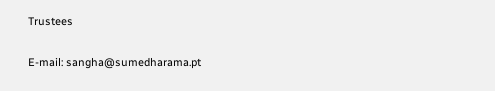Trustees

E-mail: sangha@sumedharama.pt